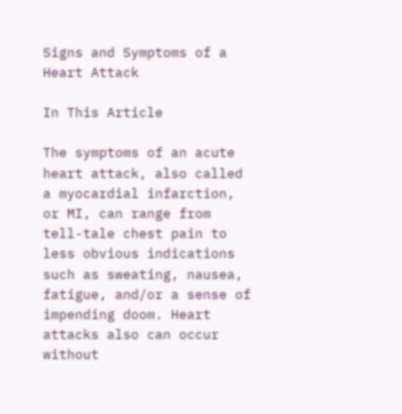Signs and Symptoms of a Heart Attack

In This Article

The symptoms of an acute heart attack, also called a myocardial infarction, or MI, can range from tell-tale chest pain to less obvious indications such as sweating, nausea, fatigue, and/or a sense of impending doom. Heart attacks also can occur without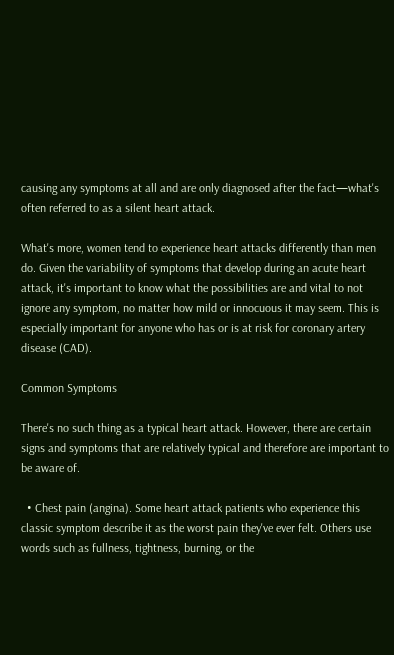causing any symptoms at all and are only diagnosed after the fact—what's often referred to as a silent heart attack.

What's more, women tend to experience heart attacks differently than men do. Given the variability of symptoms that develop during an acute heart attack, it's important to know what the possibilities are and vital to not ignore any symptom, no matter how mild or innocuous it may seem. This is especially important for anyone who has or is at risk for coronary artery disease (CAD).

Common Symptoms

There's no such thing as a typical heart attack. However, there are certain signs and symptoms that are relatively typical and therefore are important to be aware of.

  • Chest pain (angina). Some heart attack patients who experience this classic symptom describe it as the worst pain they've ever felt. Others use words such as fullness, tightness, burning, or the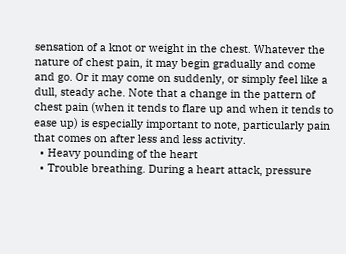sensation of a knot or weight in the chest. Whatever the nature of chest pain, it may begin gradually and come and go. Or it may come on suddenly, or simply feel like a dull, steady ache. Note that a change in the pattern of chest pain (when it tends to flare up and when it tends to ease up) is especially important to note, particularly pain that comes on after less and less activity.
  • Heavy pounding of the heart
  • Trouble breathing. During a heart attack, pressure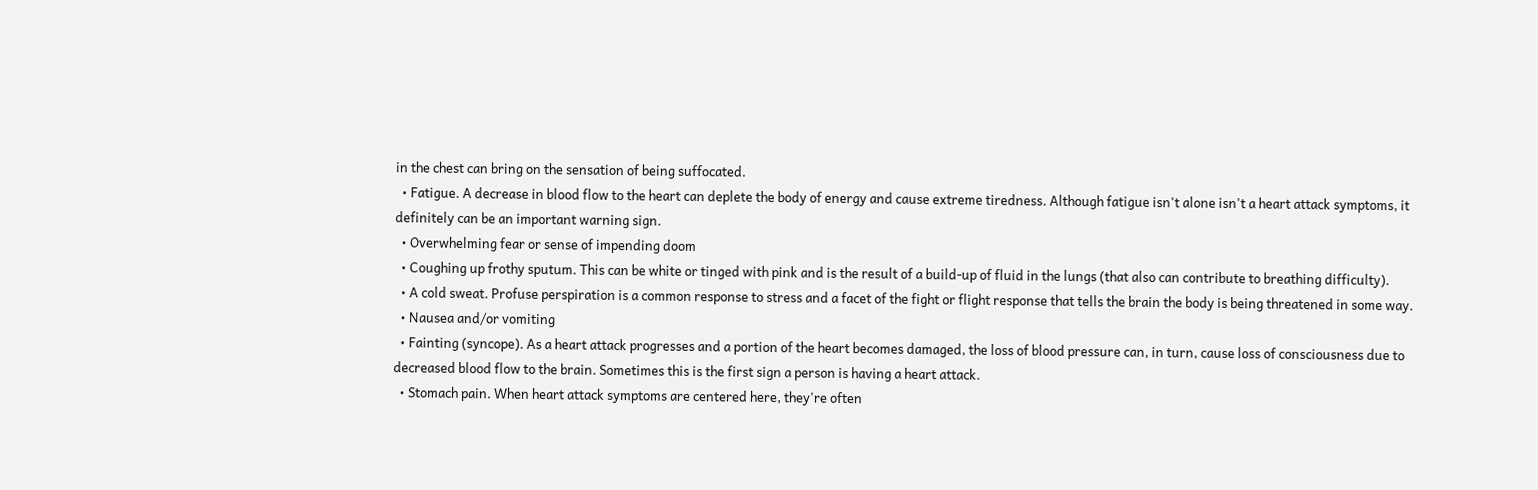in the chest can bring on the sensation of being suffocated.
  • Fatigue. A decrease in blood flow to the heart can deplete the body of energy and cause extreme tiredness. Although fatigue isn't alone isn't a heart attack symptoms, it definitely can be an important warning sign.
  • Overwhelming fear or sense of impending doom
  • Coughing up frothy sputum. This can be white or tinged with pink and is the result of a build-up of fluid in the lungs (that also can contribute to breathing difficulty).
  • A cold sweat. Profuse perspiration is a common response to stress and a facet of the fight or flight response that tells the brain the body is being threatened in some way.
  • Nausea and/or vomiting
  • Fainting (syncope). As a heart attack progresses and a portion of the heart becomes damaged, the loss of blood pressure can, in turn, cause loss of consciousness due to decreased blood flow to the brain. Sometimes this is the first sign a person is having a heart attack.
  • Stomach pain. When heart attack symptoms are centered here, they're often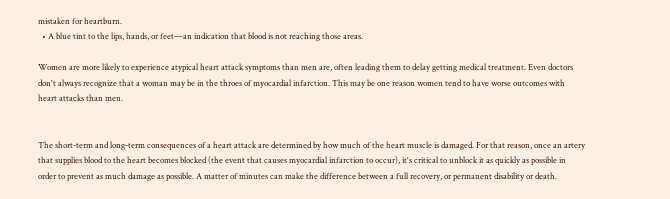mistaken for heartburn.
  • A blue tint to the lips, hands, or feet—an indication that blood is not reaching those areas.

Women are more likely to experience atypical heart attack symptoms than men are, often leading them to delay getting medical treatment. Even doctors don't always recognize that a woman may be in the throes of myocardial infarction. This may be one reason women tend to have worse outcomes with heart attacks than men.


The short-term and long-term consequences of a heart attack are determined by how much of the heart muscle is damaged. For that reason, once an artery that supplies blood to the heart becomes blocked (the event that causes myocardial infarction to occur), it's critical to unblock it as quickly as possible in order to prevent as much damage as possible. A matter of minutes can make the difference between a full recovery, or permanent disability or death.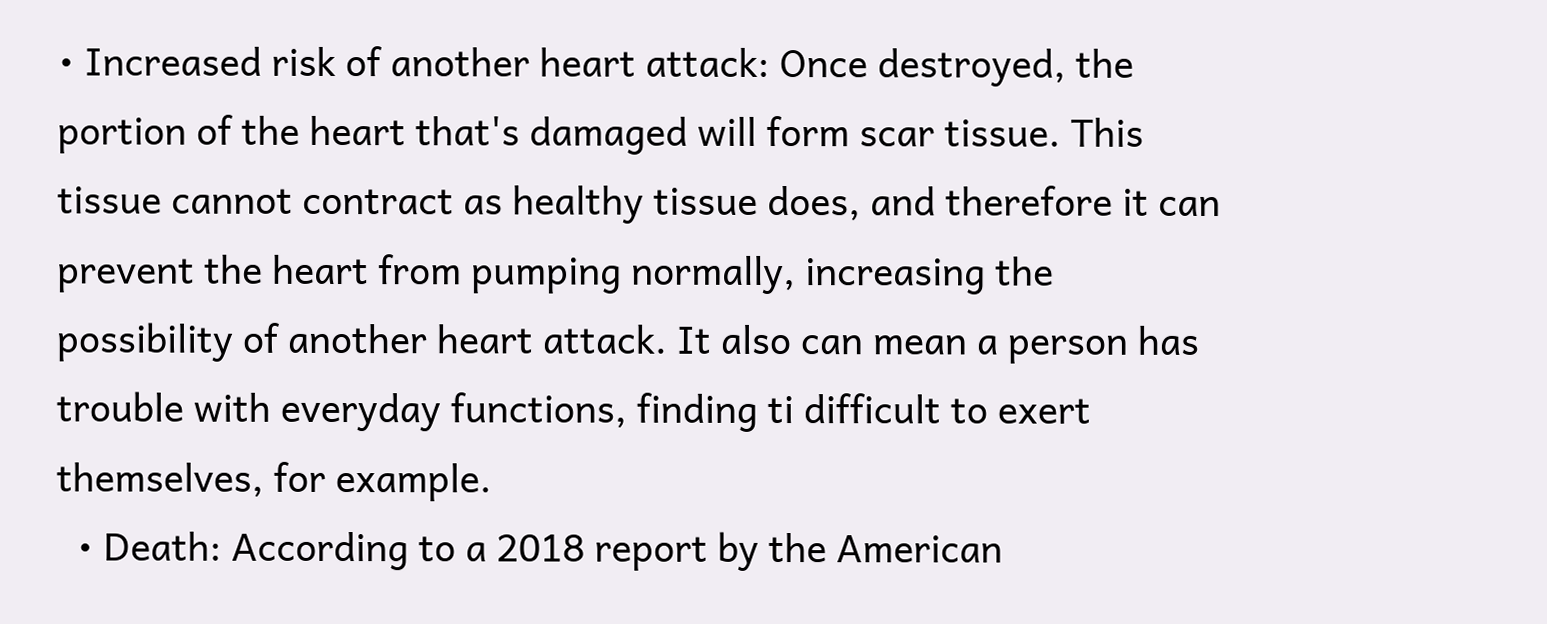• Increased risk of another heart attack: Once destroyed, the portion of the heart that's damaged will form scar tissue. This tissue cannot contract as healthy tissue does, and therefore it can prevent the heart from pumping normally, increasing the possibility of another heart attack. It also can mean a person has trouble with everyday functions, finding ti difficult to exert themselves, for example.
  • Death: According to a 2018 report by the American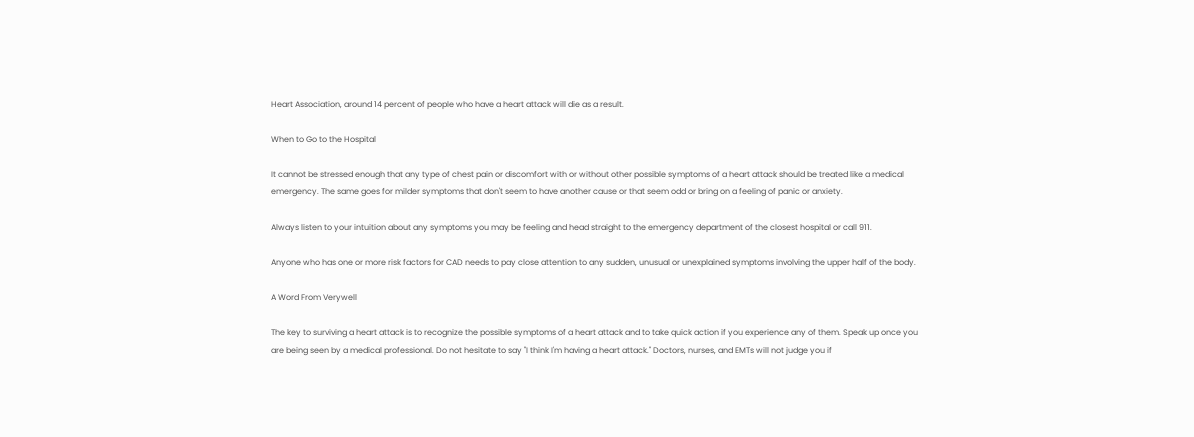Heart Association, around 14 percent of people who have a heart attack will die as a result.

When to Go to the Hospital

It cannot be stressed enough that any type of chest pain or discomfort with or without other possible symptoms of a heart attack should be treated like a medical emergency. The same goes for milder symptoms that don't seem to have another cause or that seem odd or bring on a feeling of panic or anxiety.

Always listen to your intuition about any symptoms you may be feeling and head straight to the emergency department of the closest hospital or call 911.

Anyone who has one or more risk factors for CAD needs to pay close attention to any sudden, unusual or unexplained symptoms involving the upper half of the body.

A Word From Verywell

The key to surviving a heart attack is to recognize the possible symptoms of a heart attack and to take quick action if you experience any of them. Speak up once you are being seen by a medical professional. Do not hesitate to say "I think I'm having a heart attack." Doctors, nurses, and EMTs will not judge you if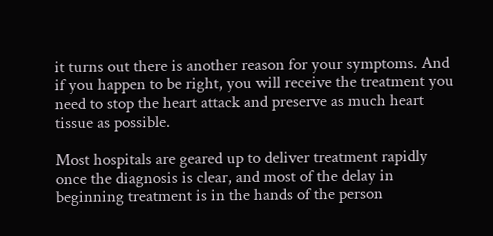it turns out there is another reason for your symptoms. And if you happen to be right, you will receive the treatment you need to stop the heart attack and preserve as much heart tissue as possible.

Most hospitals are geared up to deliver treatment rapidly once the diagnosis is clear, and most of the delay in beginning treatment is in the hands of the person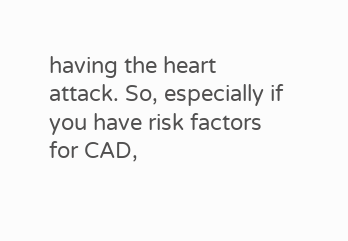having the heart attack. So, especially if you have risk factors for CAD,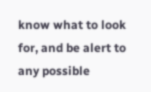know what to look for, and be alert to any possible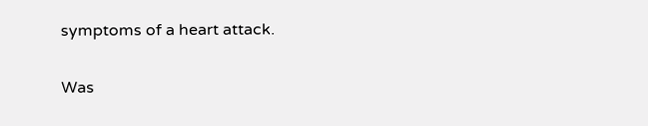symptoms of a heart attack.

Was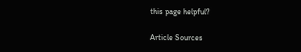this page helpful?

Article Sources